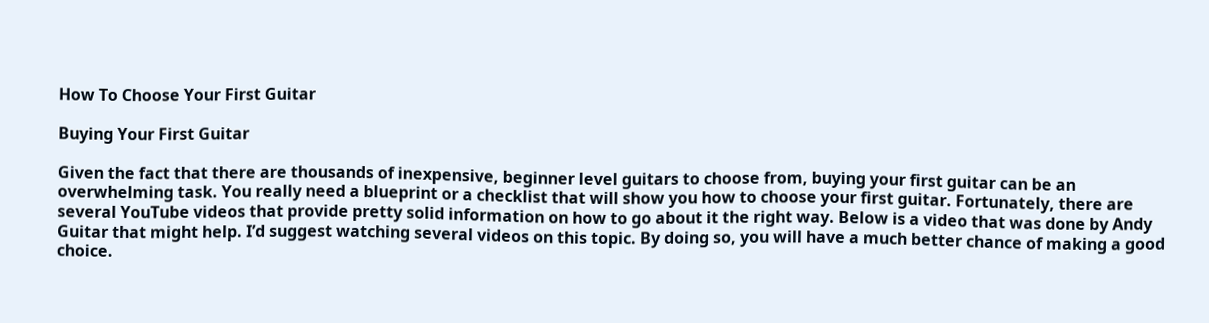How To Choose Your First Guitar

Buying Your First Guitar

Given the fact that there are thousands of inexpensive, beginner level guitars to choose from, buying your first guitar can be an overwhelming task. You really need a blueprint or a checklist that will show you how to choose your first guitar. Fortunately, there are several YouTube videos that provide pretty solid information on how to go about it the right way. Below is a video that was done by Andy Guitar that might help. I’d suggest watching several videos on this topic. By doing so, you will have a much better chance of making a good choice.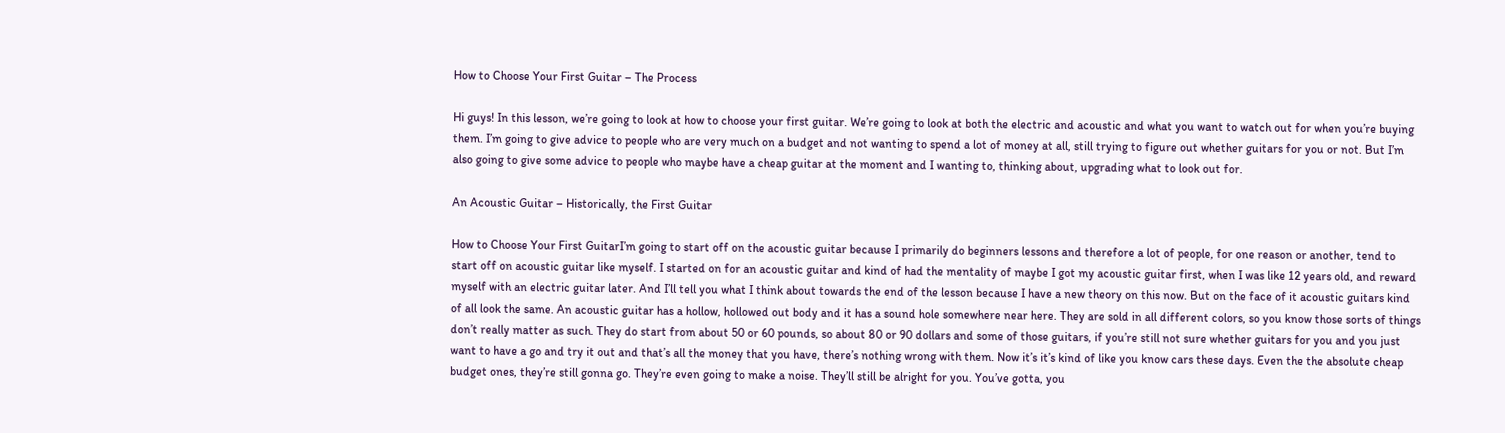How to Choose Your First Guitar – The Process

Hi guys! In this lesson, we’re going to look at how to choose your first guitar. We’re going to look at both the electric and acoustic and what you want to watch out for when you’re buying them. I’m going to give advice to people who are very much on a budget and not wanting to spend a lot of money at all, still trying to figure out whether guitars for you or not. But I’m also going to give some advice to people who maybe have a cheap guitar at the moment and I wanting to, thinking about, upgrading what to look out for.

An Acoustic Guitar – Historically, the First Guitar

How to Choose Your First GuitarI’m going to start off on the acoustic guitar because I primarily do beginners lessons and therefore a lot of people, for one reason or another, tend to start off on acoustic guitar like myself. I started on for an acoustic guitar and kind of had the mentality of maybe I got my acoustic guitar first, when I was like 12 years old, and reward myself with an electric guitar later. And I’ll tell you what I think about towards the end of the lesson because I have a new theory on this now. But on the face of it acoustic guitars kind of all look the same. An acoustic guitar has a hollow, hollowed out body and it has a sound hole somewhere near here. They are sold in all different colors, so you know those sorts of things don’t really matter as such. They do start from about 50 or 60 pounds, so about 80 or 90 dollars and some of those guitars, if you’re still not sure whether guitars for you and you just want to have a go and try it out and that’s all the money that you have, there’s nothing wrong with them. Now it’s it’s kind of like you know cars these days. Even the the absolute cheap budget ones, they’re still gonna go. They’re even going to make a noise. They’ll still be alright for you. You’ve gotta, you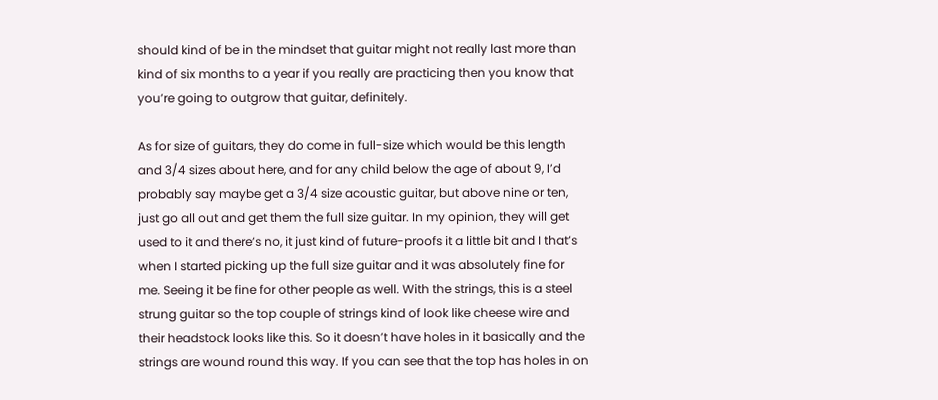should kind of be in the mindset that guitar might not really last more than kind of six months to a year if you really are practicing then you know that you’re going to outgrow that guitar, definitely.

As for size of guitars, they do come in full-size which would be this length and 3/4 sizes about here, and for any child below the age of about 9, I’d probably say maybe get a 3/4 size acoustic guitar, but above nine or ten, just go all out and get them the full size guitar. In my opinion, they will get used to it and there’s no, it just kind of future-proofs it a little bit and I that’s when I started picking up the full size guitar and it was absolutely fine for me. Seeing it be fine for other people as well. With the strings, this is a steel strung guitar so the top couple of strings kind of look like cheese wire and their headstock looks like this. So it doesn’t have holes in it basically and the strings are wound round this way. If you can see that the top has holes in on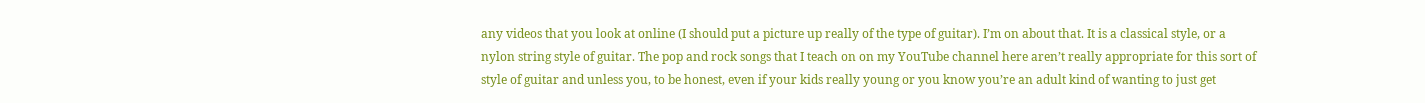any videos that you look at online (I should put a picture up really of the type of guitar). I’m on about that. It is a classical style, or a nylon string style of guitar. The pop and rock songs that I teach on on my YouTube channel here aren’t really appropriate for this sort of style of guitar and unless you, to be honest, even if your kids really young or you know you’re an adult kind of wanting to just get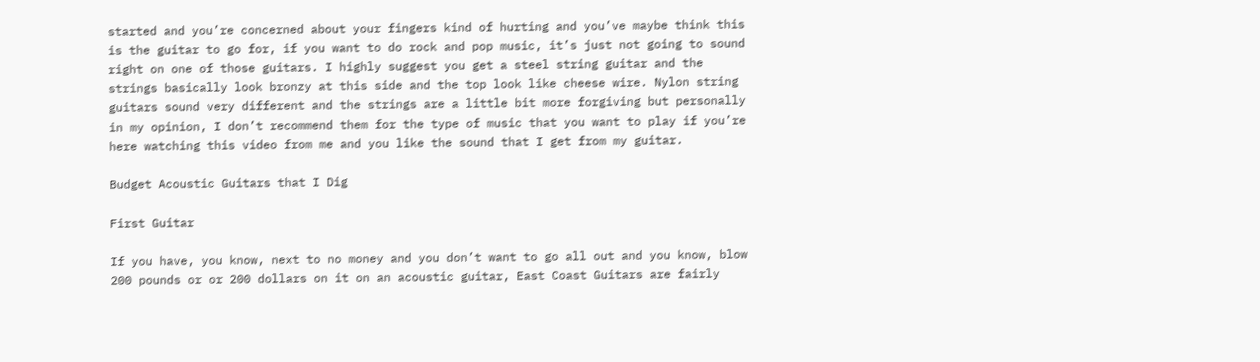started and you’re concerned about your fingers kind of hurting and you’ve maybe think this is the guitar to go for, if you want to do rock and pop music, it’s just not going to sound right on one of those guitars. I highly suggest you get a steel string guitar and the strings basically look bronzy at this side and the top look like cheese wire. Nylon string guitars sound very different and the strings are a little bit more forgiving but personally in my opinion, I don’t recommend them for the type of music that you want to play if you’re here watching this video from me and you like the sound that I get from my guitar.

Budget Acoustic Guitars that I Dig

First Guitar

If you have, you know, next to no money and you don’t want to go all out and you know, blow 200 pounds or or 200 dollars on it on an acoustic guitar, East Coast Guitars are fairly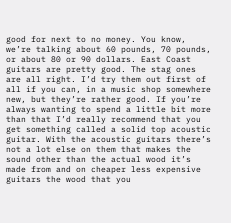good for next to no money. You know, we’re talking about 60 pounds, 70 pounds, or about 80 or 90 dollars. East Coast guitars are pretty good. The stag ones are all right. I’d try them out first of all if you can, in a music shop somewhere new, but they’re rather good. If you’re always wanting to spend a little bit more than that I’d really recommend that you get something called a solid top acoustic guitar. With the acoustic guitars there’s not a lot else on them that makes the sound other than the actual wood it’s made from and on cheaper less expensive guitars the wood that you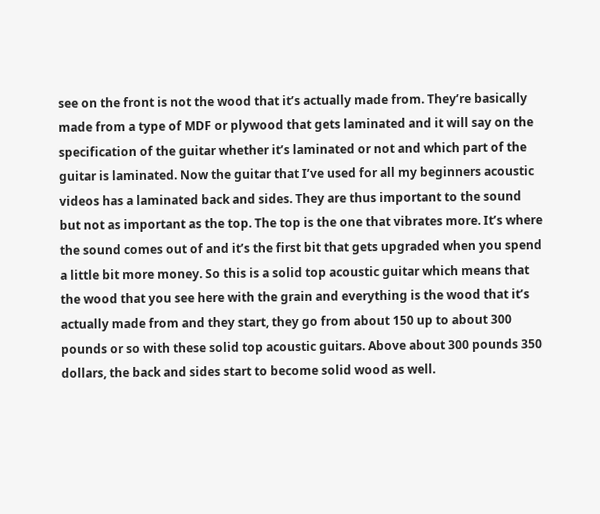see on the front is not the wood that it’s actually made from. They’re basically made from a type of MDF or plywood that gets laminated and it will say on the specification of the guitar whether it’s laminated or not and which part of the guitar is laminated. Now the guitar that I’ve used for all my beginners acoustic videos has a laminated back and sides. They are thus important to the sound but not as important as the top. The top is the one that vibrates more. It’s where the sound comes out of and it’s the first bit that gets upgraded when you spend a little bit more money. So this is a solid top acoustic guitar which means that the wood that you see here with the grain and everything is the wood that it’s actually made from and they start, they go from about 150 up to about 300 pounds or so with these solid top acoustic guitars. Above about 300 pounds 350 dollars, the back and sides start to become solid wood as well.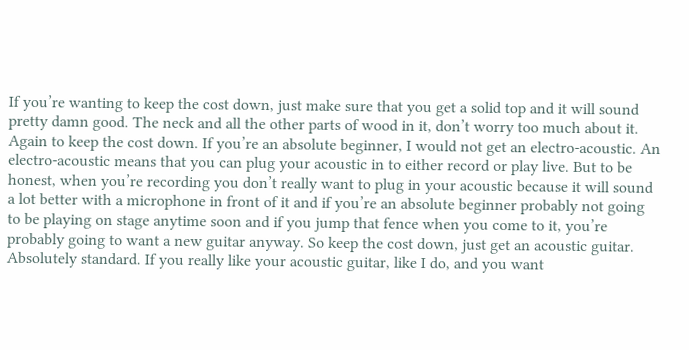If you’re wanting to keep the cost down, just make sure that you get a solid top and it will sound pretty damn good. The neck and all the other parts of wood in it, don’t worry too much about it. Again to keep the cost down. If you’re an absolute beginner, I would not get an electro-acoustic. An electro-acoustic means that you can plug your acoustic in to either record or play live. But to be honest, when you’re recording you don’t really want to plug in your acoustic because it will sound a lot better with a microphone in front of it and if you’re an absolute beginner probably not going to be playing on stage anytime soon and if you jump that fence when you come to it, you’re probably going to want a new guitar anyway. So keep the cost down, just get an acoustic guitar. Absolutely standard. If you really like your acoustic guitar, like I do, and you want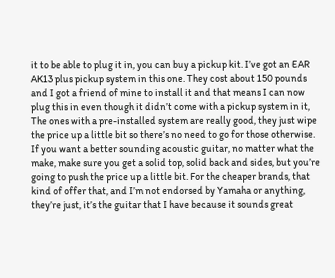it to be able to plug it in, you can buy a pickup kit. I’ve got an EAR AK13 plus pickup system in this one. They cost about 150 pounds and I got a friend of mine to install it and that means I can now plug this in even though it didn’t come with a pickup system in it, The ones with a pre-installed system are really good, they just wipe the price up a little bit so there’s no need to go for those otherwise. If you want a better sounding acoustic guitar, no matter what the make, make sure you get a solid top, solid back and sides, but you’re going to push the price up a little bit. For the cheaper brands, that kind of offer that, and I’m not endorsed by Yamaha or anything, they’re just, it’s the guitar that I have because it sounds great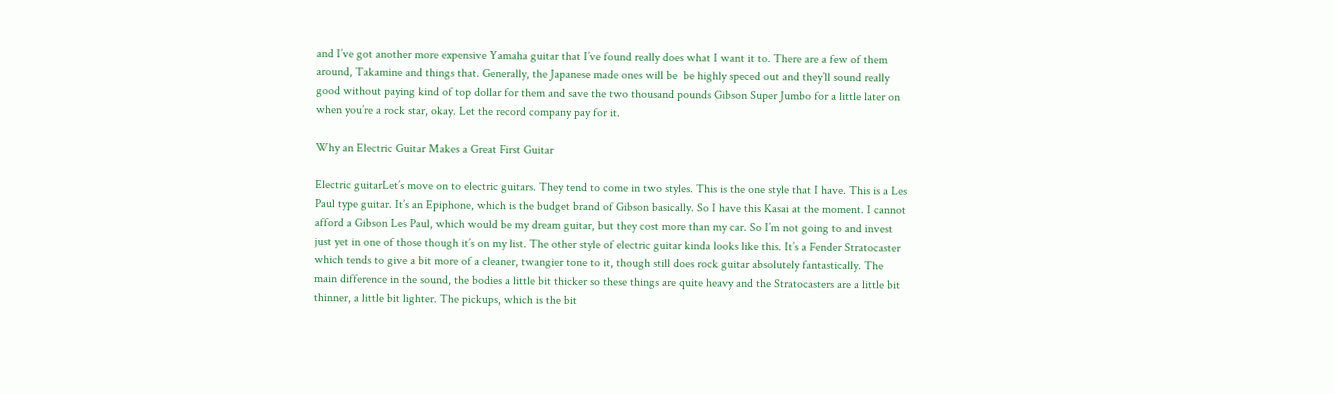and I’ve got another more expensive Yamaha guitar that I’ve found really does what I want it to. There are a few of them around, Takamine and things that. Generally, the Japanese made ones will be  be highly speced out and they’ll sound really good without paying kind of top dollar for them and save the two thousand pounds Gibson Super Jumbo for a little later on when you’re a rock star, okay. Let the record company pay for it.

Why an Electric Guitar Makes a Great First Guitar

Electric guitarLet’s move on to electric guitars. They tend to come in two styles. This is the one style that I have. This is a Les Paul type guitar. It’s an Epiphone, which is the budget brand of Gibson basically. So I have this Kasai at the moment. I cannot afford a Gibson Les Paul, which would be my dream guitar, but they cost more than my car. So I’m not going to and invest just yet in one of those though it’s on my list. The other style of electric guitar kinda looks like this. It’s a Fender Stratocaster which tends to give a bit more of a cleaner, twangier tone to it, though still does rock guitar absolutely fantastically. The main difference in the sound, the bodies a little bit thicker so these things are quite heavy and the Stratocasters are a little bit thinner, a little bit lighter. The pickups, which is the bit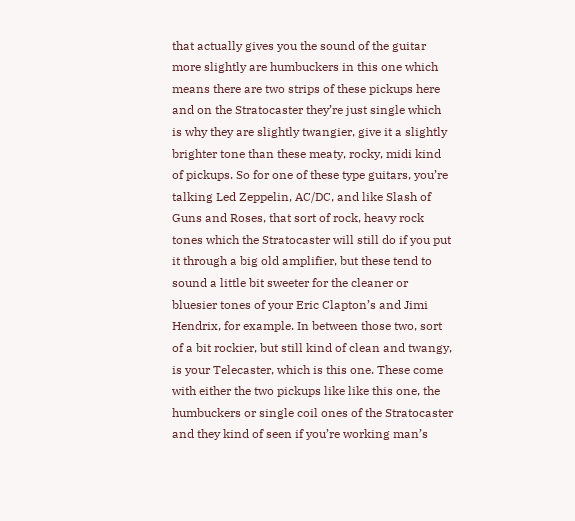that actually gives you the sound of the guitar more slightly are humbuckers in this one which means there are two strips of these pickups here and on the Stratocaster they’re just single which is why they are slightly twangier, give it a slightly brighter tone than these meaty, rocky, midi kind of pickups. So for one of these type guitars, you’re talking Led Zeppelin, AC/DC, and like Slash of Guns and Roses, that sort of rock, heavy rock tones which the Stratocaster will still do if you put it through a big old amplifier, but these tend to sound a little bit sweeter for the cleaner or bluesier tones of your Eric Clapton’s and Jimi Hendrix, for example. In between those two, sort of a bit rockier, but still kind of clean and twangy, is your Telecaster, which is this one. These come with either the two pickups like like this one, the humbuckers or single coil ones of the Stratocaster and they kind of seen if you’re working man’s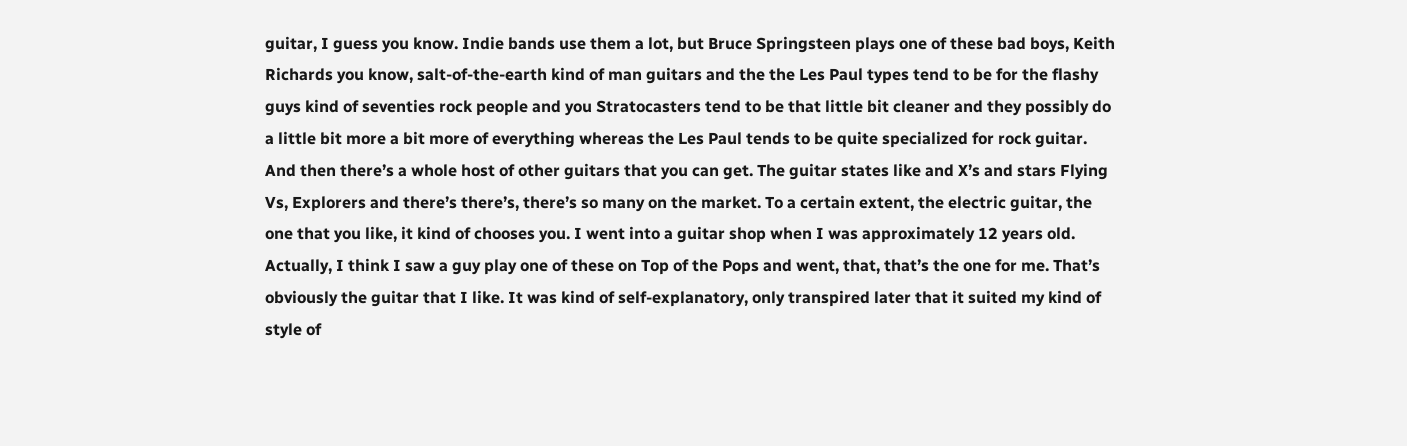guitar, I guess you know. Indie bands use them a lot, but Bruce Springsteen plays one of these bad boys, Keith Richards you know, salt-of-the-earth kind of man guitars and the the Les Paul types tend to be for the flashy guys kind of seventies rock people and you Stratocasters tend to be that little bit cleaner and they possibly do a little bit more a bit more of everything whereas the Les Paul tends to be quite specialized for rock guitar. And then there’s a whole host of other guitars that you can get. The guitar states like and X’s and stars Flying Vs, Explorers and there’s there’s, there’s so many on the market. To a certain extent, the electric guitar, the one that you like, it kind of chooses you. I went into a guitar shop when I was approximately 12 years old. Actually, I think I saw a guy play one of these on Top of the Pops and went, that, that’s the one for me. That’s obviously the guitar that I like. It was kind of self-explanatory, only transpired later that it suited my kind of style of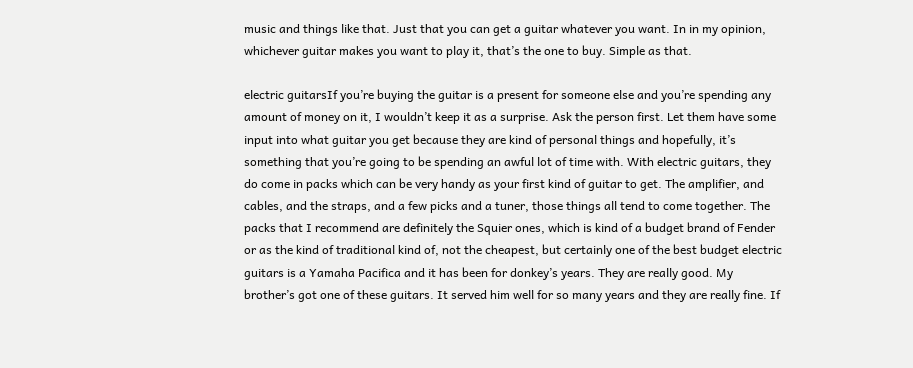music and things like that. Just that you can get a guitar whatever you want. In in my opinion, whichever guitar makes you want to play it, that’s the one to buy. Simple as that.

electric guitarsIf you’re buying the guitar is a present for someone else and you’re spending any amount of money on it, I wouldn’t keep it as a surprise. Ask the person first. Let them have some input into what guitar you get because they are kind of personal things and hopefully, it’s something that you’re going to be spending an awful lot of time with. With electric guitars, they do come in packs which can be very handy as your first kind of guitar to get. The amplifier, and cables, and the straps, and a few picks and a tuner, those things all tend to come together. The packs that I recommend are definitely the Squier ones, which is kind of a budget brand of Fender or as the kind of traditional kind of, not the cheapest, but certainly one of the best budget electric guitars is a Yamaha Pacifica and it has been for donkey’s years. They are really good. My brother’s got one of these guitars. It served him well for so many years and they are really fine. If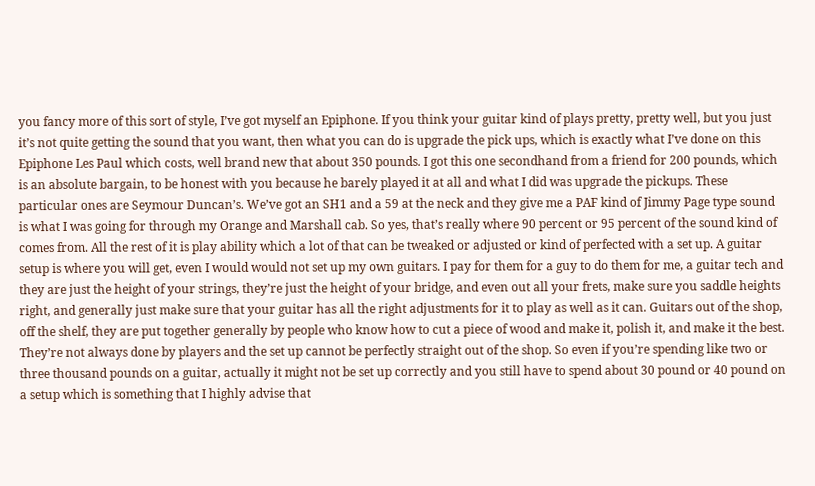you fancy more of this sort of style, I’ve got myself an Epiphone. If you think your guitar kind of plays pretty, pretty well, but you just it’s not quite getting the sound that you want, then what you can do is upgrade the pick ups, which is exactly what I’ve done on this Epiphone Les Paul which costs, well brand new that about 350 pounds. I got this one secondhand from a friend for 200 pounds, which is an absolute bargain, to be honest with you because he barely played it at all and what I did was upgrade the pickups. These particular ones are Seymour Duncan’s. We’ve got an SH1 and a 59 at the neck and they give me a PAF kind of Jimmy Page type sound is what I was going for through my Orange and Marshall cab. So yes, that’s really where 90 percent or 95 percent of the sound kind of comes from. All the rest of it is play ability which a lot of that can be tweaked or adjusted or kind of perfected with a set up. A guitar setup is where you will get, even I would would not set up my own guitars. I pay for them for a guy to do them for me, a guitar tech and they are just the height of your strings, they’re just the height of your bridge, and even out all your frets, make sure you saddle heights right, and generally just make sure that your guitar has all the right adjustments for it to play as well as it can. Guitars out of the shop, off the shelf, they are put together generally by people who know how to cut a piece of wood and make it, polish it, and make it the best. They’re not always done by players and the set up cannot be perfectly straight out of the shop. So even if you’re spending like two or three thousand pounds on a guitar, actually it might not be set up correctly and you still have to spend about 30 pound or 40 pound on a setup which is something that I highly advise that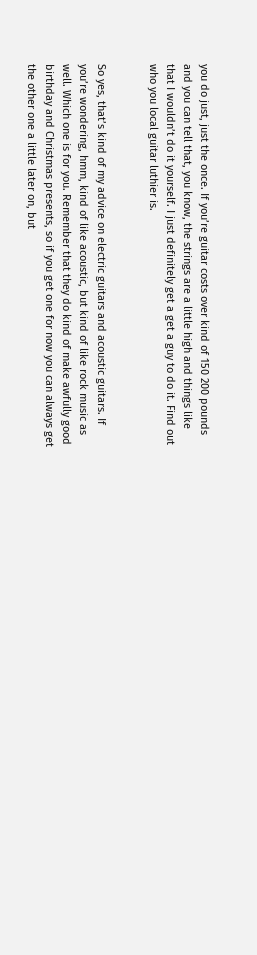you do just, just the once. If you’re guitar costs over kind of 150 200 pounds and you can tell that, you know, the strings are a little high and things like that I wouldn’t do it yourself. I just definitely get a get a guy to do it. Find out who you local guitar luthier is.


So yes, that’s kind of my advice on electric guitars and acoustic guitars. If you’re wondering, hmm, kind of like acoustic, but kind of like rock music as well. Which one is for you. Remember that they do kind of make awfully good birthday and Christmas presents, so if you get one for now you can always get the other one a little later on, but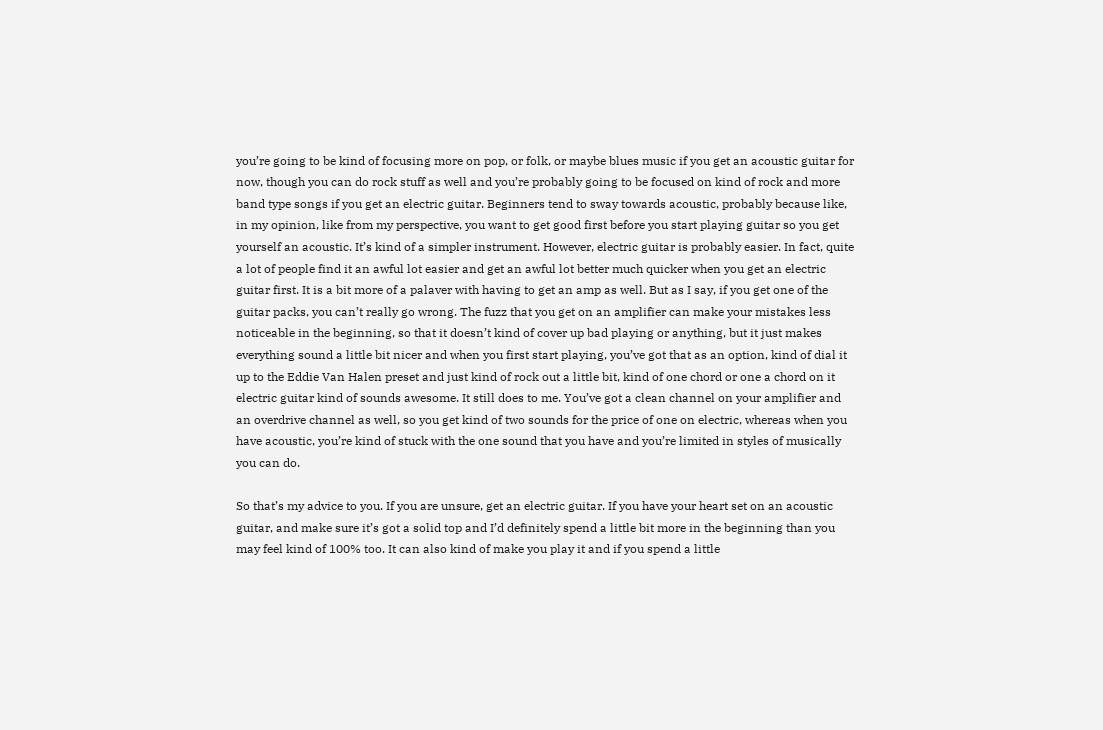you’re going to be kind of focusing more on pop, or folk, or maybe blues music if you get an acoustic guitar for now, though you can do rock stuff as well and you’re probably going to be focused on kind of rock and more band type songs if you get an electric guitar. Beginners tend to sway towards acoustic, probably because like, in my opinion, like from my perspective, you want to get good first before you start playing guitar so you get yourself an acoustic. It’s kind of a simpler instrument. However, electric guitar is probably easier. In fact, quite a lot of people find it an awful lot easier and get an awful lot better much quicker when you get an electric guitar first. It is a bit more of a palaver with having to get an amp as well. But as I say, if you get one of the guitar packs, you can’t really go wrong. The fuzz that you get on an amplifier can make your mistakes less noticeable in the beginning, so that it doesn’t kind of cover up bad playing or anything, but it just makes everything sound a little bit nicer and when you first start playing, you’ve got that as an option, kind of dial it up to the Eddie Van Halen preset and just kind of rock out a little bit, kind of one chord or one a chord on it electric guitar kind of sounds awesome. It still does to me. You’ve got a clean channel on your amplifier and an overdrive channel as well, so you get kind of two sounds for the price of one on electric, whereas when you have acoustic, you’re kind of stuck with the one sound that you have and you’re limited in styles of musically you can do.

So that’s my advice to you. If you are unsure, get an electric guitar. If you have your heart set on an acoustic guitar, and make sure it’s got a solid top and I’d definitely spend a little bit more in the beginning than you may feel kind of 100% too. It can also kind of make you play it and if you spend a little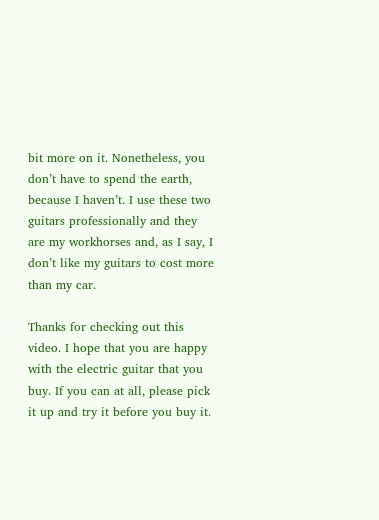bit more on it. Nonetheless, you don’t have to spend the earth, because I haven’t. I use these two guitars professionally and they are my workhorses and, as I say, I don’t like my guitars to cost more than my car.

Thanks for checking out this video. I hope that you are happy with the electric guitar that you buy. If you can at all, please pick it up and try it before you buy it.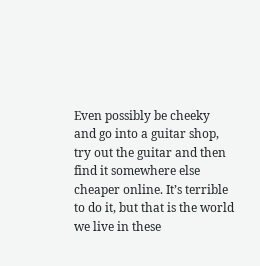Even possibly be cheeky and go into a guitar shop, try out the guitar and then find it somewhere else cheaper online. It’s terrible to do it, but that is the world we live in these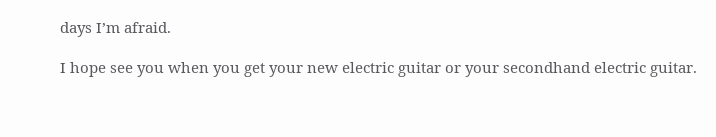days I’m afraid.

I hope see you when you get your new electric guitar or your secondhand electric guitar.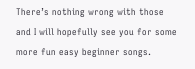There’s nothing wrong with those and I will hopefully see you for some more fun easy beginner songs.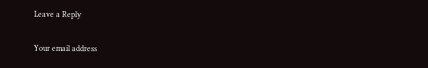Leave a Reply

Your email address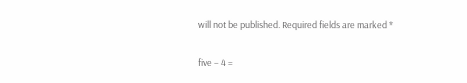will not be published. Required fields are marked *

five − 4 =